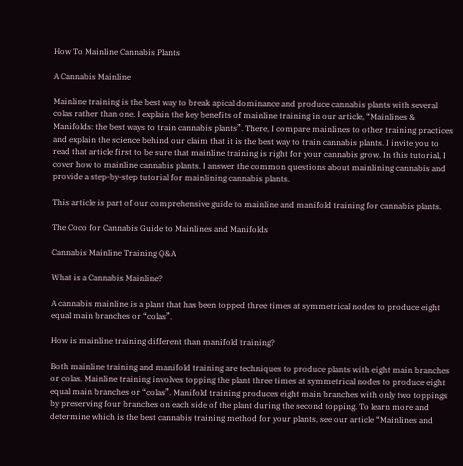How To Mainline Cannabis Plants

A Cannabis Mainline

Mainline training is the best way to break apical dominance and produce cannabis plants with several colas rather than one. I explain the key benefits of mainline training in our article, “Mainlines & Manifolds: the best ways to train cannabis plants”. There, I compare mainlines to other training practices and explain the science behind our claim that it is the best way to train cannabis plants. I invite you to read that article first to be sure that mainline training is right for your cannabis grow. In this tutorial, I cover how to mainline cannabis plants. I answer the common questions about mainlining cannabis and provide a step-by-step tutorial for mainlining cannabis plants.

This article is part of our comprehensive guide to mainline and manifold training for cannabis plants.

The Coco for Cannabis Guide to Mainlines and Manifolds

Cannabis Mainline Training Q&A

What is a Cannabis Mainline?

A cannabis mainline is a plant that has been topped three times at symmetrical nodes to produce eight equal main branches or “colas”.

How is mainline training different than manifold training?

Both mainline training and manifold training are techniques to produce plants with eight main branches or colas. Mainline training involves topping the plant three times at symmetrical nodes to produce eight equal main branches or “colas”. Manifold training produces eight main branches with only two toppings by preserving four branches on each side of the plant during the second topping. To learn more and determine which is the best cannabis training method for your plants, see our article “Mainlines and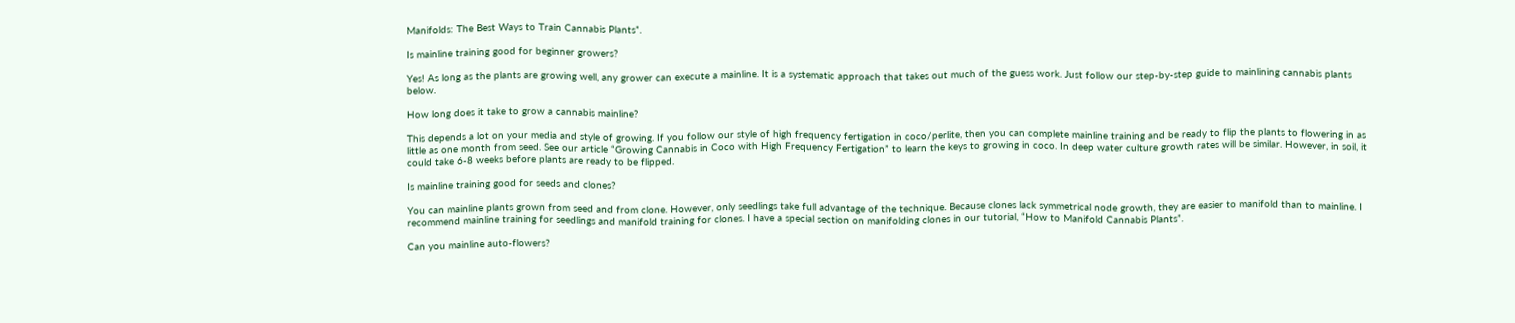Manifolds: The Best Ways to Train Cannabis Plants”.

Is mainline training good for beginner growers?

Yes! As long as the plants are growing well, any grower can execute a mainline. It is a systematic approach that takes out much of the guess work. Just follow our step-by-step guide to mainlining cannabis plants below.

How long does it take to grow a cannabis mainline?

This depends a lot on your media and style of growing. If you follow our style of high frequency fertigation in coco/perlite, then you can complete mainline training and be ready to flip the plants to flowering in as little as one month from seed. See our article “Growing Cannabis in Coco with High Frequency Fertigation” to learn the keys to growing in coco. In deep water culture growth rates will be similar. However, in soil, it could take 6-8 weeks before plants are ready to be flipped.

Is mainline training good for seeds and clones?

You can mainline plants grown from seed and from clone. However, only seedlings take full advantage of the technique. Because clones lack symmetrical node growth, they are easier to manifold than to mainline. I recommend mainline training for seedlings and manifold training for clones. I have a special section on manifolding clones in our tutorial, “How to Manifold Cannabis Plants”.

Can you mainline auto-flowers?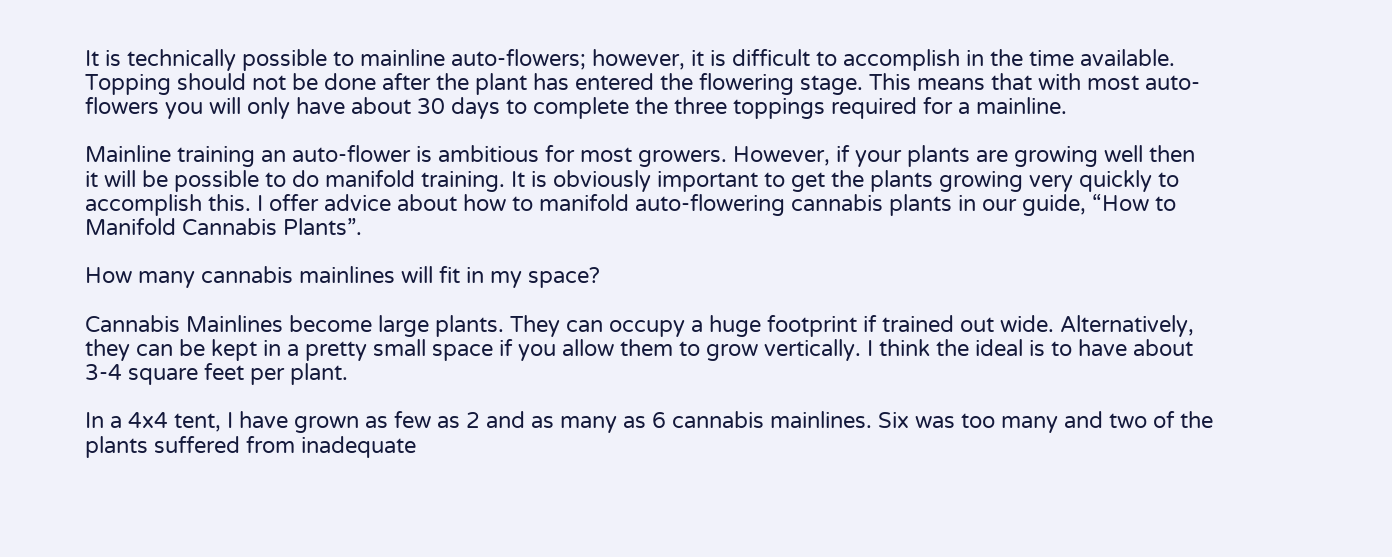It is technically possible to mainline auto-flowers; however, it is difficult to accomplish in the time available. Topping should not be done after the plant has entered the flowering stage. This means that with most auto-flowers you will only have about 30 days to complete the three toppings required for a mainline.

Mainline training an auto-flower is ambitious for most growers. However, if your plants are growing well then it will be possible to do manifold training. It is obviously important to get the plants growing very quickly to accomplish this. I offer advice about how to manifold auto-flowering cannabis plants in our guide, “How to Manifold Cannabis Plants”.

How many cannabis mainlines will fit in my space?

Cannabis Mainlines become large plants. They can occupy a huge footprint if trained out wide. Alternatively, they can be kept in a pretty small space if you allow them to grow vertically. I think the ideal is to have about 3-4 square feet per plant.

In a 4x4 tent, I have grown as few as 2 and as many as 6 cannabis mainlines. Six was too many and two of the plants suffered from inadequate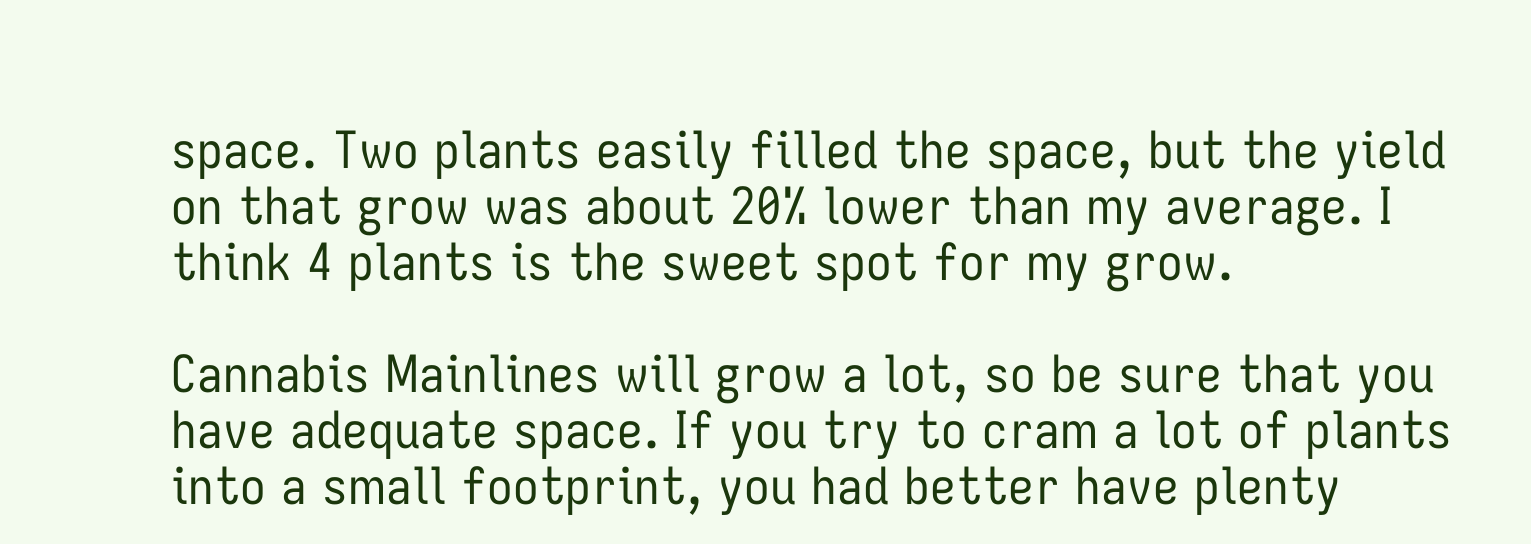space. Two plants easily filled the space, but the yield on that grow was about 20% lower than my average. I think 4 plants is the sweet spot for my grow.

Cannabis Mainlines will grow a lot, so be sure that you have adequate space. If you try to cram a lot of plants into a small footprint, you had better have plenty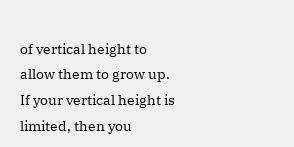of vertical height to allow them to grow up. If your vertical height is limited, then you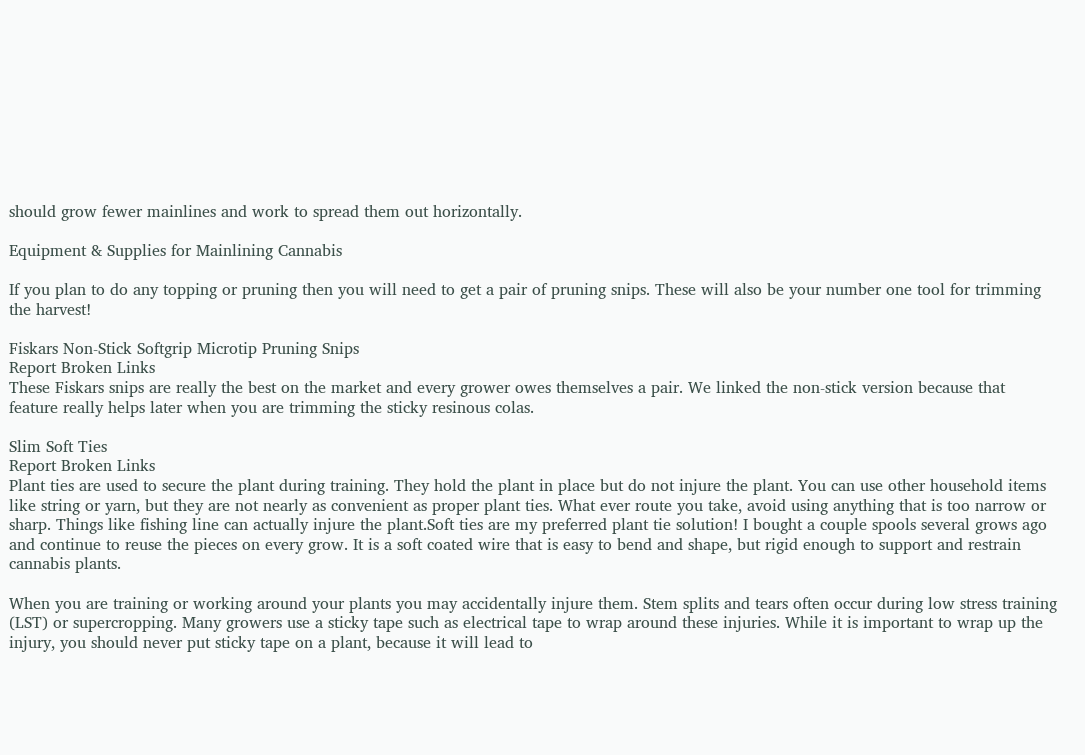should grow fewer mainlines and work to spread them out horizontally.

Equipment & Supplies for Mainlining Cannabis

If you plan to do any topping or pruning then you will need to get a pair of pruning snips. These will also be your number one tool for trimming the harvest!

Fiskars Non-Stick Softgrip Microtip Pruning Snips
Report Broken Links
These Fiskars snips are really the best on the market and every grower owes themselves a pair. We linked the non-stick version because that feature really helps later when you are trimming the sticky resinous colas.

Slim Soft Ties
Report Broken Links
Plant ties are used to secure the plant during training. They hold the plant in place but do not injure the plant. You can use other household items like string or yarn, but they are not nearly as convenient as proper plant ties. What ever route you take, avoid using anything that is too narrow or sharp. Things like fishing line can actually injure the plant.Soft ties are my preferred plant tie solution! I bought a couple spools several grows ago and continue to reuse the pieces on every grow. It is a soft coated wire that is easy to bend and shape, but rigid enough to support and restrain cannabis plants.

When you are training or working around your plants you may accidentally injure them. Stem splits and tears often occur during low stress training (LST) or supercropping. Many growers use a sticky tape such as electrical tape to wrap around these injuries. While it is important to wrap up the injury, you should never put sticky tape on a plant, because it will lead to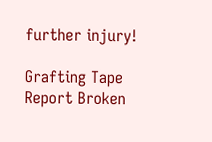further injury!

Grafting Tape
Report Broken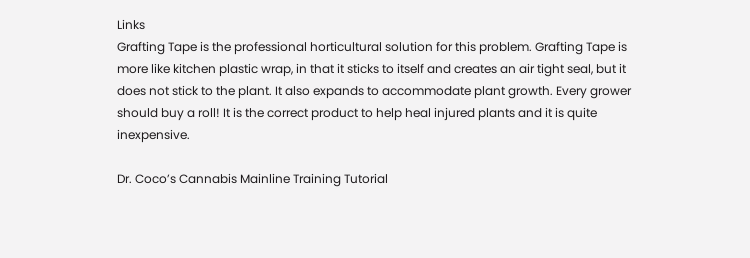Links
Grafting Tape is the professional horticultural solution for this problem. Grafting Tape is more like kitchen plastic wrap, in that it sticks to itself and creates an air tight seal, but it does not stick to the plant. It also expands to accommodate plant growth. Every grower should buy a roll! It is the correct product to help heal injured plants and it is quite inexpensive.

Dr. Coco’s Cannabis Mainline Training Tutorial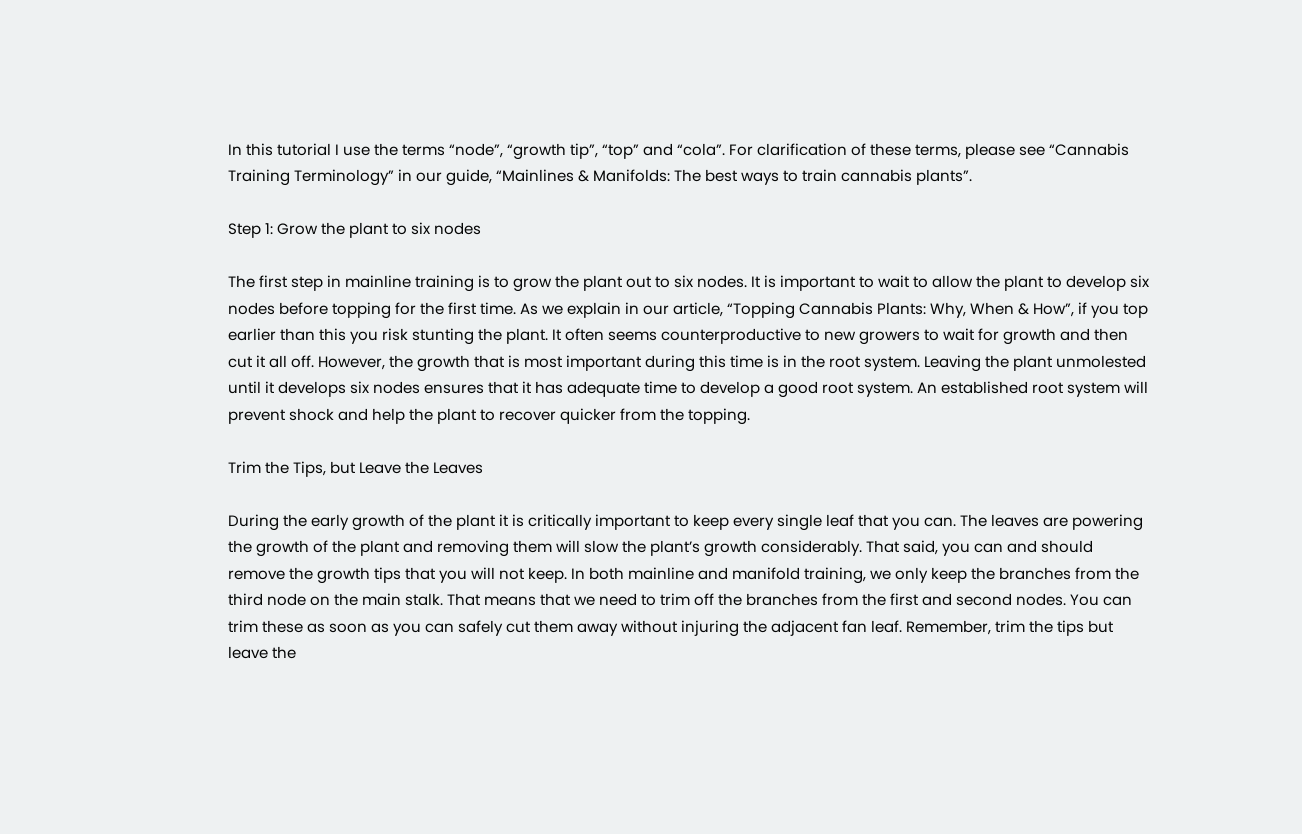In this tutorial I use the terms “node”, “growth tip”, “top” and “cola”. For clarification of these terms, please see “Cannabis Training Terminology” in our guide, “Mainlines & Manifolds: The best ways to train cannabis plants”.

Step 1: Grow the plant to six nodes

The first step in mainline training is to grow the plant out to six nodes. It is important to wait to allow the plant to develop six nodes before topping for the first time. As we explain in our article, “Topping Cannabis Plants: Why, When & How”, if you top earlier than this you risk stunting the plant. It often seems counterproductive to new growers to wait for growth and then cut it all off. However, the growth that is most important during this time is in the root system. Leaving the plant unmolested until it develops six nodes ensures that it has adequate time to develop a good root system. An established root system will prevent shock and help the plant to recover quicker from the topping.

Trim the Tips, but Leave the Leaves

During the early growth of the plant it is critically important to keep every single leaf that you can. The leaves are powering the growth of the plant and removing them will slow the plant’s growth considerably. That said, you can and should remove the growth tips that you will not keep. In both mainline and manifold training, we only keep the branches from the third node on the main stalk. That means that we need to trim off the branches from the first and second nodes. You can trim these as soon as you can safely cut them away without injuring the adjacent fan leaf. Remember, trim the tips but leave the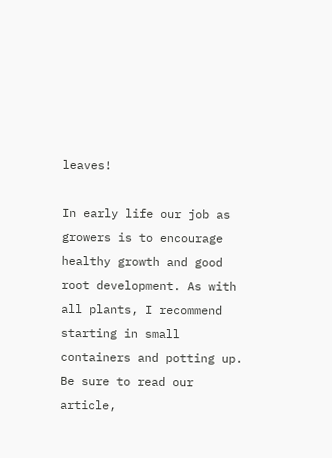leaves!

In early life our job as growers is to encourage healthy growth and good root development. As with all plants, I recommend starting in small containers and potting up. Be sure to read our article,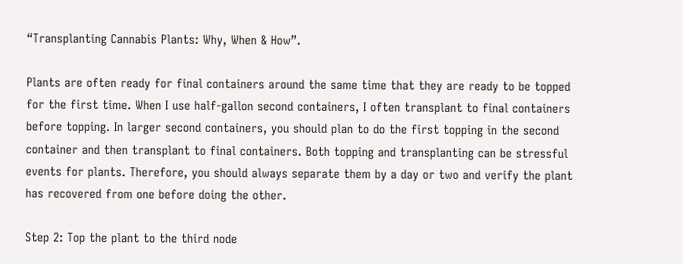“Transplanting Cannabis Plants: Why, When & How”.

Plants are often ready for final containers around the same time that they are ready to be topped for the first time. When I use half-gallon second containers, I often transplant to final containers before topping. In larger second containers, you should plan to do the first topping in the second container and then transplant to final containers. Both topping and transplanting can be stressful events for plants. Therefore, you should always separate them by a day or two and verify the plant has recovered from one before doing the other.

Step 2: Top the plant to the third node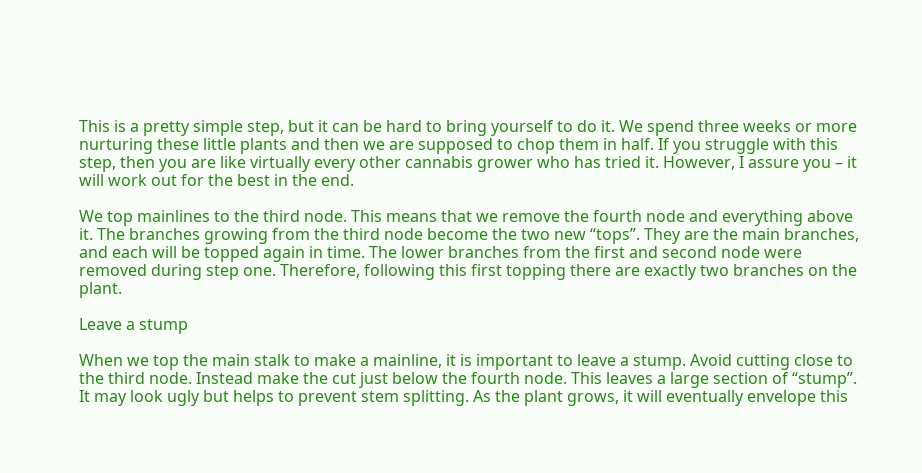This is a pretty simple step, but it can be hard to bring yourself to do it. We spend three weeks or more nurturing these little plants and then we are supposed to chop them in half. If you struggle with this step, then you are like virtually every other cannabis grower who has tried it. However, I assure you – it will work out for the best in the end.

We top mainlines to the third node. This means that we remove the fourth node and everything above it. The branches growing from the third node become the two new “tops”. They are the main branches, and each will be topped again in time. The lower branches from the first and second node were removed during step one. Therefore, following this first topping there are exactly two branches on the plant.

Leave a stump

When we top the main stalk to make a mainline, it is important to leave a stump. Avoid cutting close to the third node. Instead make the cut just below the fourth node. This leaves a large section of “stump”. It may look ugly but helps to prevent stem splitting. As the plant grows, it will eventually envelope this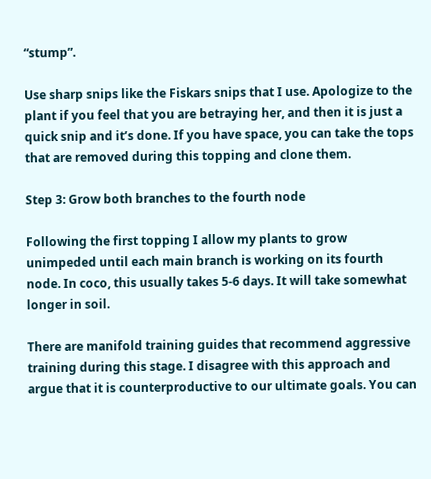“stump”.

Use sharp snips like the Fiskars snips that I use. Apologize to the plant if you feel that you are betraying her, and then it is just a quick snip and it’s done. If you have space, you can take the tops that are removed during this topping and clone them.

Step 3: Grow both branches to the fourth node

Following the first topping I allow my plants to grow unimpeded until each main branch is working on its fourth node. In coco, this usually takes 5-6 days. It will take somewhat longer in soil.

There are manifold training guides that recommend aggressive training during this stage. I disagree with this approach and argue that it is counterproductive to our ultimate goals. You can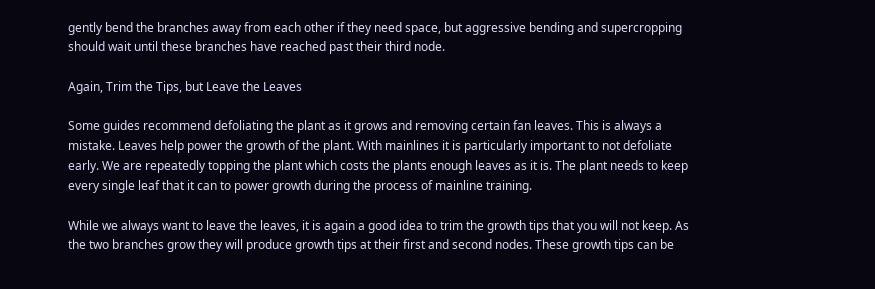gently bend the branches away from each other if they need space, but aggressive bending and supercropping should wait until these branches have reached past their third node.

Again, Trim the Tips, but Leave the Leaves

Some guides recommend defoliating the plant as it grows and removing certain fan leaves. This is always a mistake. Leaves help power the growth of the plant. With mainlines it is particularly important to not defoliate early. We are repeatedly topping the plant which costs the plants enough leaves as it is. The plant needs to keep every single leaf that it can to power growth during the process of mainline training.

While we always want to leave the leaves, it is again a good idea to trim the growth tips that you will not keep. As the two branches grow they will produce growth tips at their first and second nodes. These growth tips can be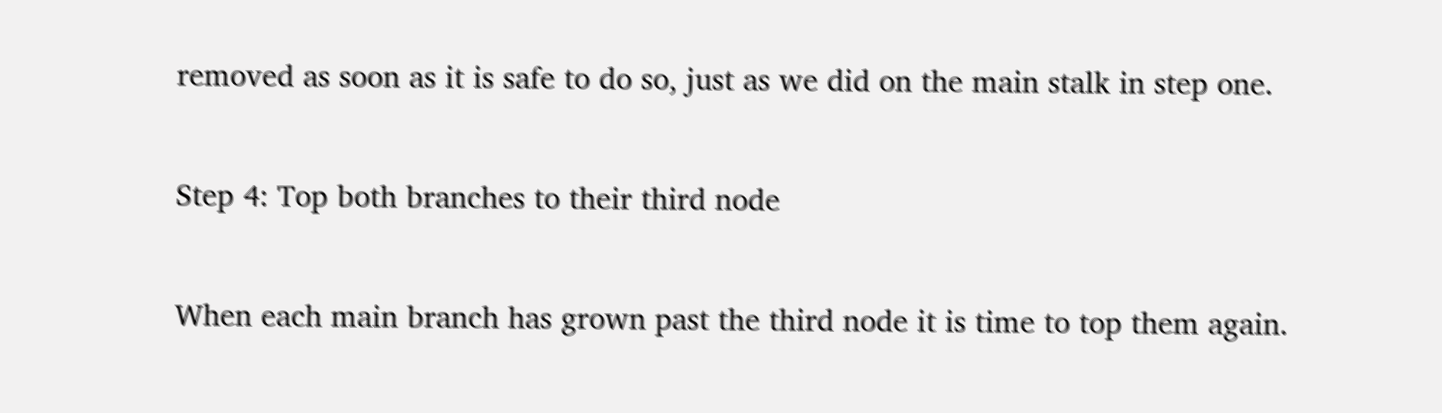removed as soon as it is safe to do so, just as we did on the main stalk in step one.

Step 4: Top both branches to their third node

When each main branch has grown past the third node it is time to top them again.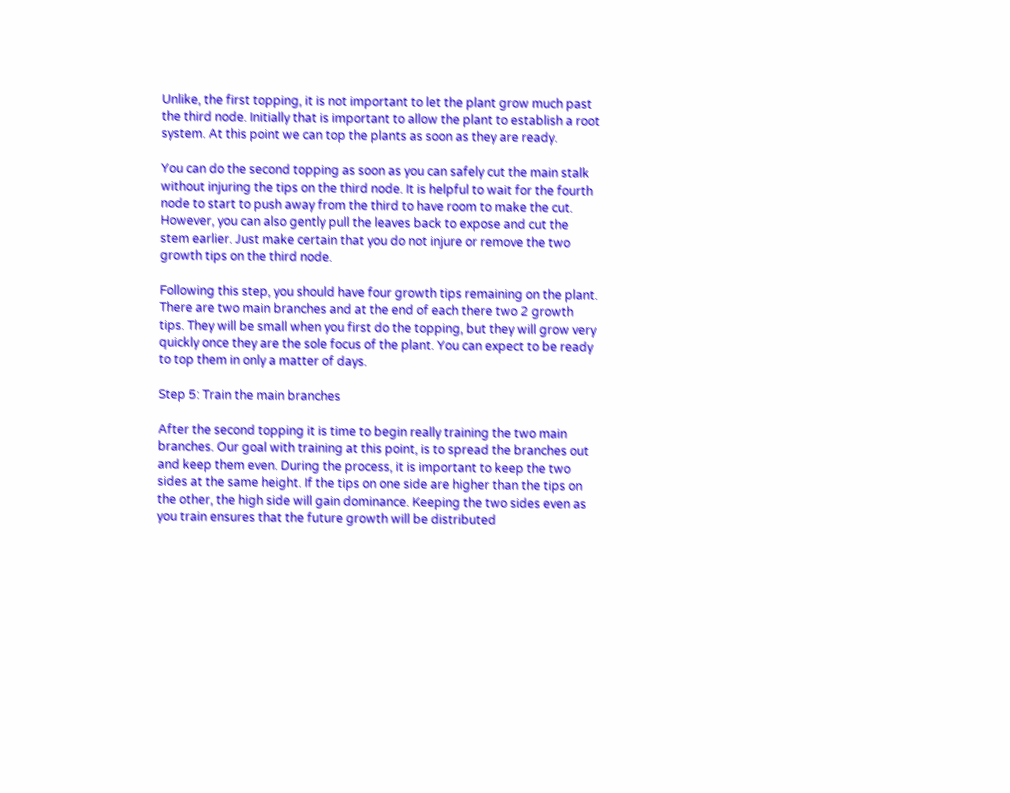Unlike, the first topping, it is not important to let the plant grow much past the third node. Initially that is important to allow the plant to establish a root system. At this point we can top the plants as soon as they are ready.

You can do the second topping as soon as you can safely cut the main stalk without injuring the tips on the third node. It is helpful to wait for the fourth node to start to push away from the third to have room to make the cut. However, you can also gently pull the leaves back to expose and cut the stem earlier. Just make certain that you do not injure or remove the two growth tips on the third node.

Following this step, you should have four growth tips remaining on the plant. There are two main branches and at the end of each there two 2 growth tips. They will be small when you first do the topping, but they will grow very quickly once they are the sole focus of the plant. You can expect to be ready to top them in only a matter of days.

Step 5: Train the main branches

After the second topping it is time to begin really training the two main branches. Our goal with training at this point, is to spread the branches out and keep them even. During the process, it is important to keep the two sides at the same height. If the tips on one side are higher than the tips on the other, the high side will gain dominance. Keeping the two sides even as you train ensures that the future growth will be distributed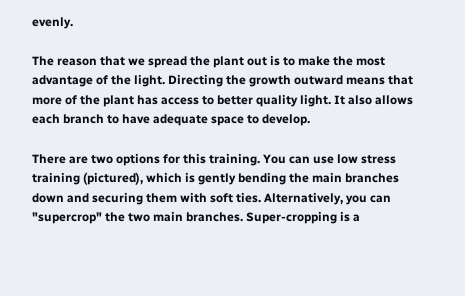evenly.

The reason that we spread the plant out is to make the most advantage of the light. Directing the growth outward means that more of the plant has access to better quality light. It also allows each branch to have adequate space to develop.

There are two options for this training. You can use low stress training (pictured), which is gently bending the main branches down and securing them with soft ties. Alternatively, you can "supercrop" the two main branches. Super-cropping is a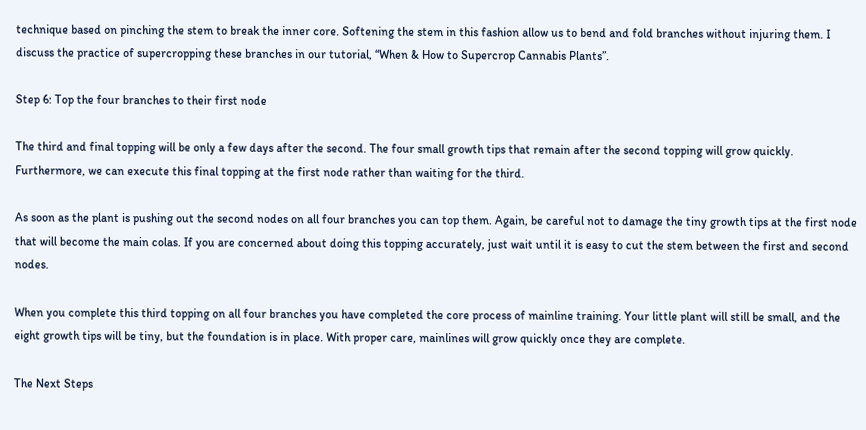technique based on pinching the stem to break the inner core. Softening the stem in this fashion allow us to bend and fold branches without injuring them. I discuss the practice of supercropping these branches in our tutorial, “When & How to Supercrop Cannabis Plants”.

Step 6: Top the four branches to their first node

The third and final topping will be only a few days after the second. The four small growth tips that remain after the second topping will grow quickly. Furthermore, we can execute this final topping at the first node rather than waiting for the third.

As soon as the plant is pushing out the second nodes on all four branches you can top them. Again, be careful not to damage the tiny growth tips at the first node that will become the main colas. If you are concerned about doing this topping accurately, just wait until it is easy to cut the stem between the first and second nodes.

When you complete this third topping on all four branches you have completed the core process of mainline training. Your little plant will still be small, and the eight growth tips will be tiny, but the foundation is in place. With proper care, mainlines will grow quickly once they are complete.

The Next Steps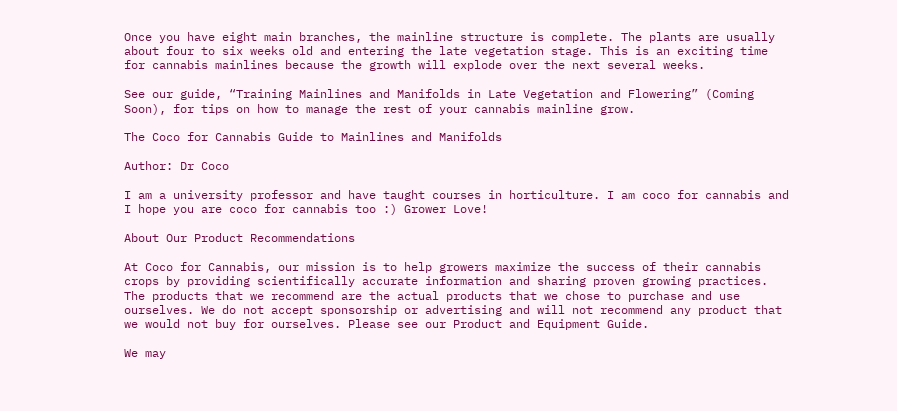Once you have eight main branches, the mainline structure is complete. The plants are usually about four to six weeks old and entering the late vegetation stage. This is an exciting time for cannabis mainlines because the growth will explode over the next several weeks.

See our guide, “Training Mainlines and Manifolds in Late Vegetation and Flowering” (Coming Soon), for tips on how to manage the rest of your cannabis mainline grow.

The Coco for Cannabis Guide to Mainlines and Manifolds

Author: Dr Coco

I am a university professor and have taught courses in horticulture. I am coco for cannabis and I hope you are coco for cannabis too :) Grower Love!

About Our Product Recommendations

At Coco for Cannabis, our mission is to help growers maximize the success of their cannabis crops by providing scientifically accurate information and sharing proven growing practices. The products that we recommend are the actual products that we chose to purchase and use ourselves. We do not accept sponsorship or advertising and will not recommend any product that we would not buy for ourselves. Please see our Product and Equipment Guide.

We may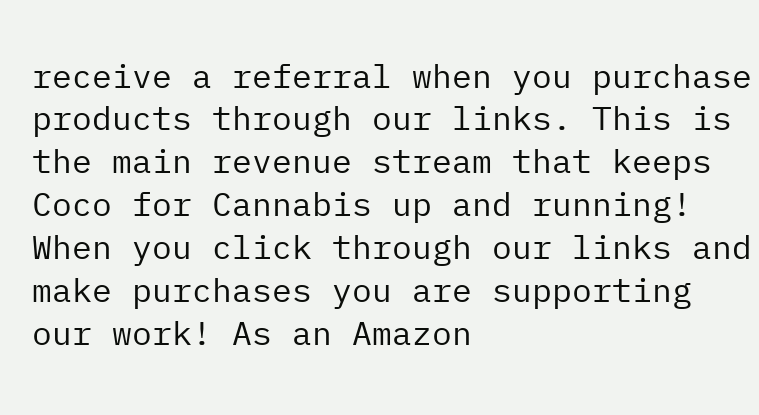receive a referral when you purchase products through our links. This is the main revenue stream that keeps Coco for Cannabis up and running! When you click through our links and make purchases you are supporting our work! As an Amazon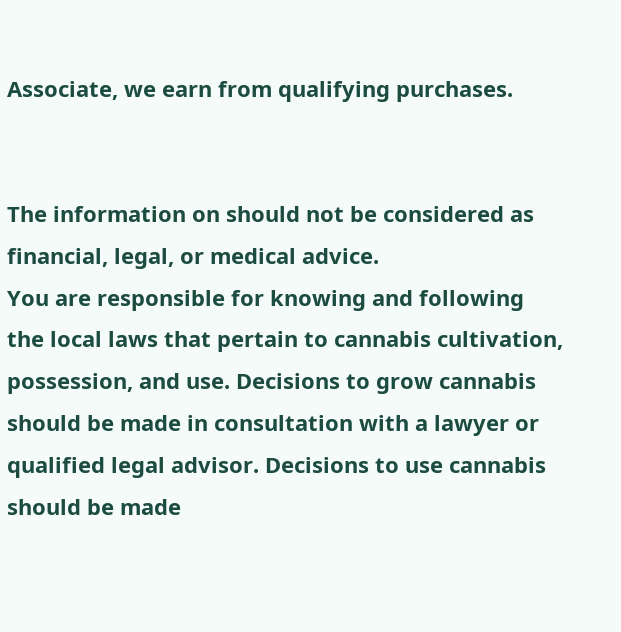Associate, we earn from qualifying purchases.


The information on should not be considered as financial, legal, or medical advice.
You are responsible for knowing and following the local laws that pertain to cannabis cultivation, possession, and use. Decisions to grow cannabis should be made in consultation with a lawyer or qualified legal advisor. Decisions to use cannabis should be made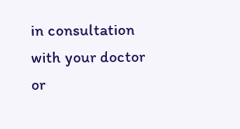in consultation with your doctor or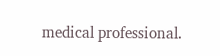medical professional.